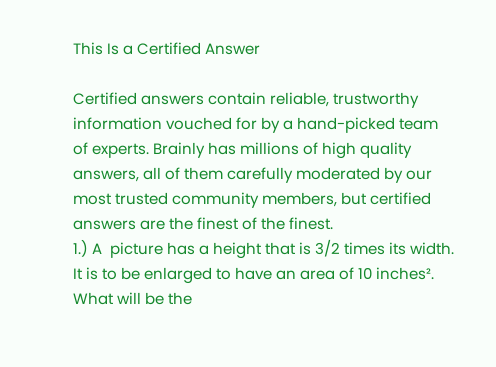This Is a Certified Answer

Certified answers contain reliable, trustworthy information vouched for by a hand-picked team of experts. Brainly has millions of high quality answers, all of them carefully moderated by our most trusted community members, but certified answers are the finest of the finest.
1.) A  picture has a height that is 3/2 times its width. It is to be enlarged to have an area of 10 inches². What will be the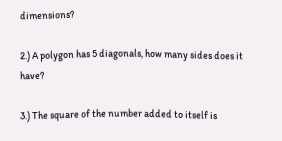dimensions?

2.) A polygon has 5 diagonals, how many sides does it have?

3.) The square of the number added to itself is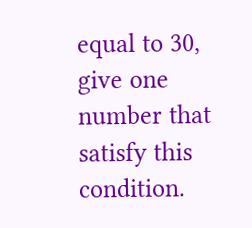equal to 30, give one number that satisfy this condition.